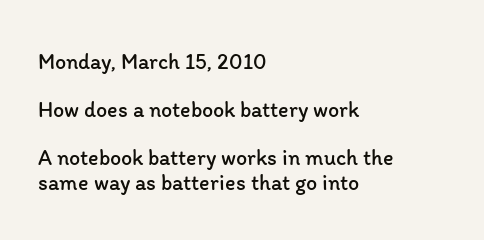Monday, March 15, 2010

How does a notebook battery work

A notebook battery works in much the same way as batteries that go into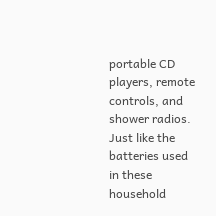portable CD players, remote controls, and shower radios. Just like the batteries used in these household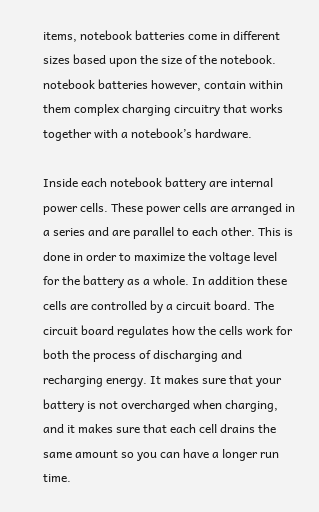items, notebook batteries come in different sizes based upon the size of the notebook. notebook batteries however, contain within them complex charging circuitry that works together with a notebook’s hardware.

Inside each notebook battery are internal power cells. These power cells are arranged in a series and are parallel to each other. This is done in order to maximize the voltage level for the battery as a whole. In addition these cells are controlled by a circuit board. The circuit board regulates how the cells work for both the process of discharging and recharging energy. It makes sure that your battery is not overcharged when charging, and it makes sure that each cell drains the same amount so you can have a longer run time.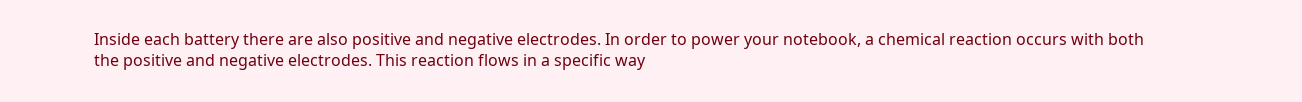Inside each battery there are also positive and negative electrodes. In order to power your notebook, a chemical reaction occurs with both the positive and negative electrodes. This reaction flows in a specific way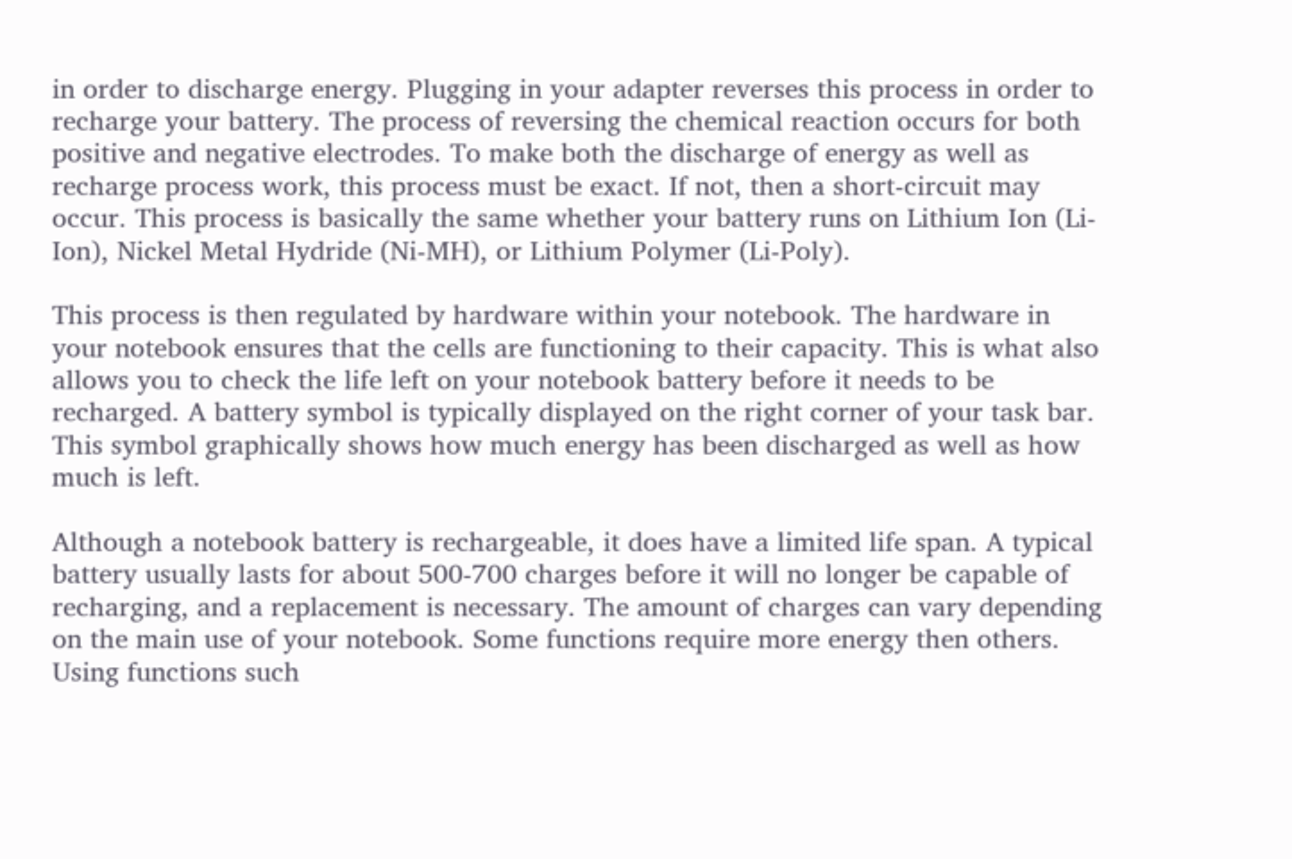in order to discharge energy. Plugging in your adapter reverses this process in order to recharge your battery. The process of reversing the chemical reaction occurs for both positive and negative electrodes. To make both the discharge of energy as well as recharge process work, this process must be exact. If not, then a short-circuit may occur. This process is basically the same whether your battery runs on Lithium Ion (Li-Ion), Nickel Metal Hydride (Ni-MH), or Lithium Polymer (Li-Poly).

This process is then regulated by hardware within your notebook. The hardware in your notebook ensures that the cells are functioning to their capacity. This is what also allows you to check the life left on your notebook battery before it needs to be recharged. A battery symbol is typically displayed on the right corner of your task bar. This symbol graphically shows how much energy has been discharged as well as how much is left.

Although a notebook battery is rechargeable, it does have a limited life span. A typical battery usually lasts for about 500-700 charges before it will no longer be capable of recharging, and a replacement is necessary. The amount of charges can vary depending on the main use of your notebook. Some functions require more energy then others. Using functions such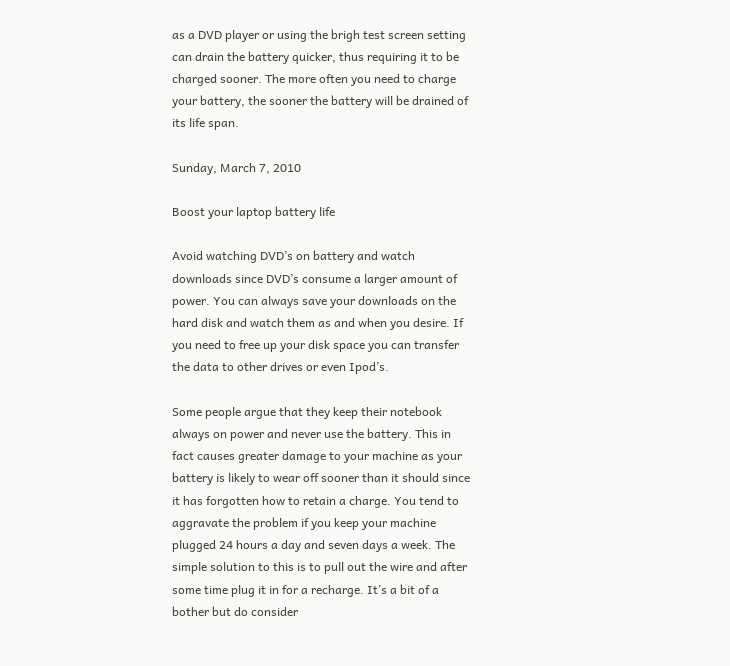as a DVD player or using the brigh test screen setting can drain the battery quicker, thus requiring it to be charged sooner. The more often you need to charge your battery, the sooner the battery will be drained of its life span.

Sunday, March 7, 2010

Boost your laptop battery life

Avoid watching DVD’s on battery and watch downloads since DVD’s consume a larger amount of power. You can always save your downloads on the hard disk and watch them as and when you desire. If you need to free up your disk space you can transfer the data to other drives or even Ipod’s.

Some people argue that they keep their notebook always on power and never use the battery. This in fact causes greater damage to your machine as your battery is likely to wear off sooner than it should since it has forgotten how to retain a charge. You tend to aggravate the problem if you keep your machine plugged 24 hours a day and seven days a week. The simple solution to this is to pull out the wire and after some time plug it in for a recharge. It’s a bit of a bother but do consider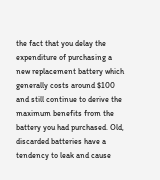the fact that you delay the expenditure of purchasing a new replacement battery which generally costs around $100 and still continue to derive the maximum benefits from the battery you had purchased. Old, discarded batteries have a tendency to leak and cause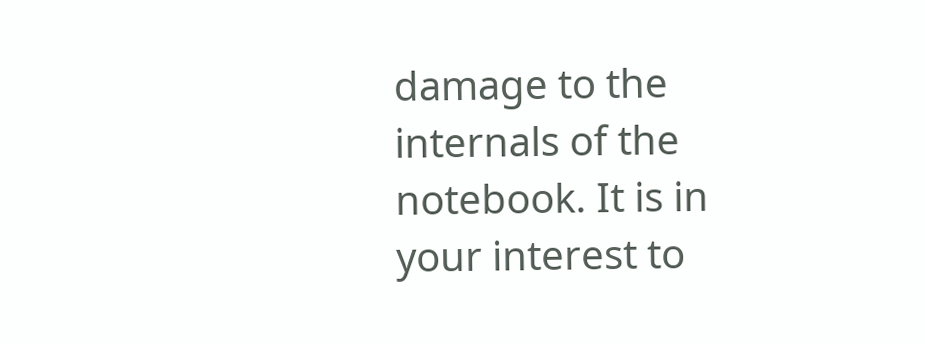damage to the internals of the notebook. It is in your interest to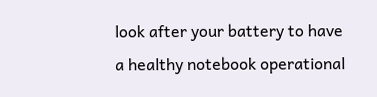look after your battery to have a healthy notebook operational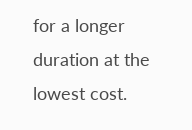for a longer duration at the lowest cost.